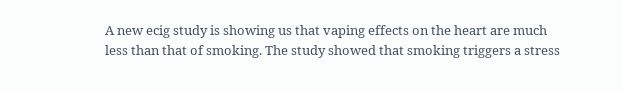A new ecig study is showing us that vaping effects on the heart are much less than that of smoking. The study showed that smoking triggers a stress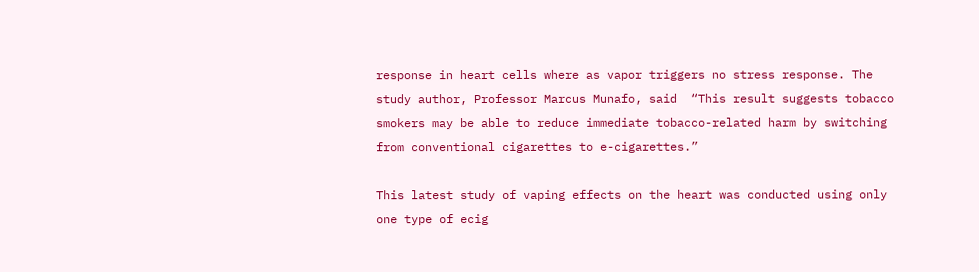response in heart cells where as vapor triggers no stress response. The study author, Professor Marcus Munafo, said  “This result suggests tobacco smokers may be able to reduce immediate tobacco-related harm by switching from conventional cigarettes to e-cigarettes.”

This latest study of vaping effects on the heart was conducted using only one type of ecig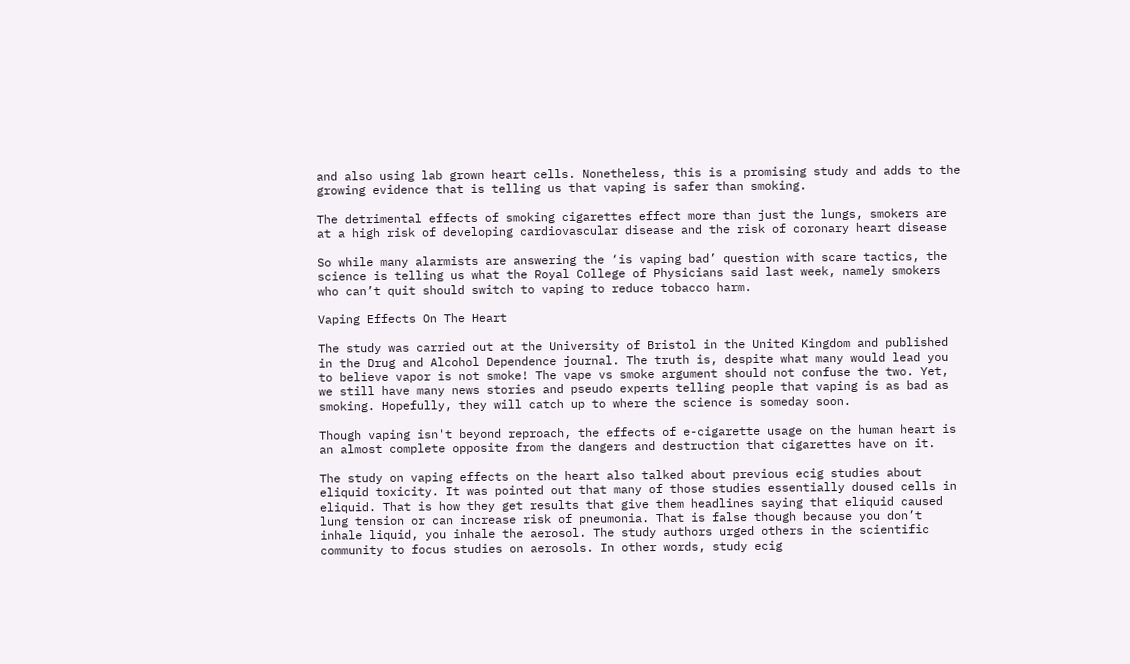and also using lab grown heart cells. Nonetheless, this is a promising study and adds to the growing evidence that is telling us that vaping is safer than smoking.

The detrimental effects of smoking cigarettes effect more than just the lungs, smokers are at a high risk of developing cardiovascular disease and the risk of coronary heart disease

So while many alarmists are answering the ‘is vaping bad’ question with scare tactics, the science is telling us what the Royal College of Physicians said last week, namely smokers who can’t quit should switch to vaping to reduce tobacco harm.

Vaping Effects On The Heart

The study was carried out at the University of Bristol in the United Kingdom and published in the Drug and Alcohol Dependence journal. The truth is, despite what many would lead you to believe vapor is not smoke! The vape vs smoke argument should not confuse the two. Yet, we still have many news stories and pseudo experts telling people that vaping is as bad as smoking. Hopefully, they will catch up to where the science is someday soon.

Though vaping isn't beyond reproach, the effects of e-cigarette usage on the human heart is an almost complete opposite from the dangers and destruction that cigarettes have on it.

The study on vaping effects on the heart also talked about previous ecig studies about eliquid toxicity. It was pointed out that many of those studies essentially doused cells in eliquid. That is how they get results that give them headlines saying that eliquid caused lung tension or can increase risk of pneumonia. That is false though because you don’t inhale liquid, you inhale the aerosol. The study authors urged others in the scientific community to focus studies on aerosols. In other words, study ecig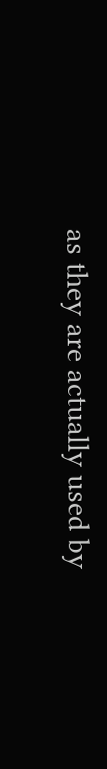as they are actually used by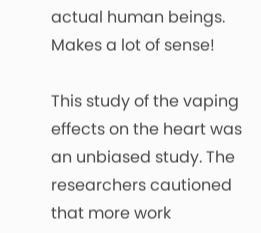actual human beings. Makes a lot of sense!

This study of the vaping effects on the heart was an unbiased study. The researchers cautioned that more work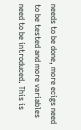needs to be done, more ecigs need to be tested and more variables need to be introduced. This is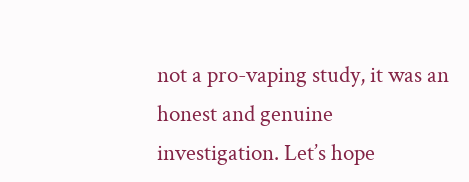not a pro-vaping study, it was an honest and genuine investigation. Let’s hope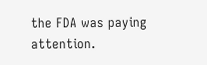the FDA was paying attention.